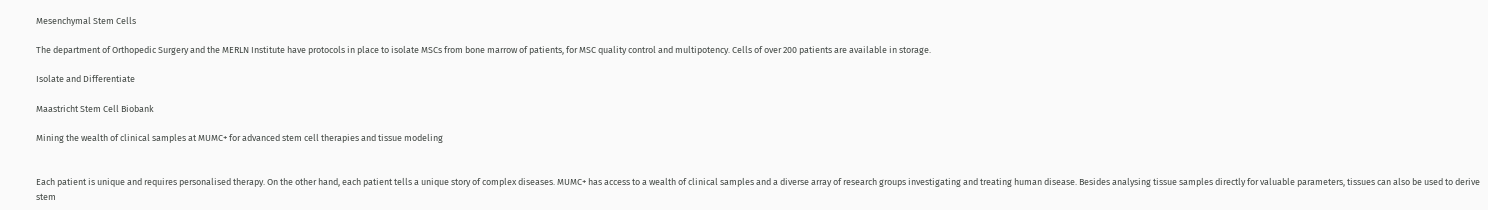Mesenchymal Stem Cells

The department of Orthopedic Surgery and the MERLN Institute have protocols in place to isolate MSCs from bone marrow of patients, for MSC quality control and multipotency. Cells of over 200 patients are available in storage.

Isolate and Differentiate

Maastricht Stem Cell Biobank

Mining the wealth of clinical samples at MUMC+ for advanced stem cell therapies and tissue modeling


Each patient is unique and requires personalised therapy. On the other hand, each patient tells a unique story of complex diseases. MUMC+ has access to a wealth of clinical samples and a diverse array of research groups investigating and treating human disease. Besides analysing tissue samples directly for valuable parameters, tissues can also be used to derive stem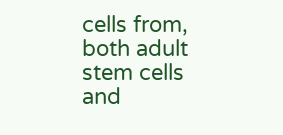cells from, both adult stem cells and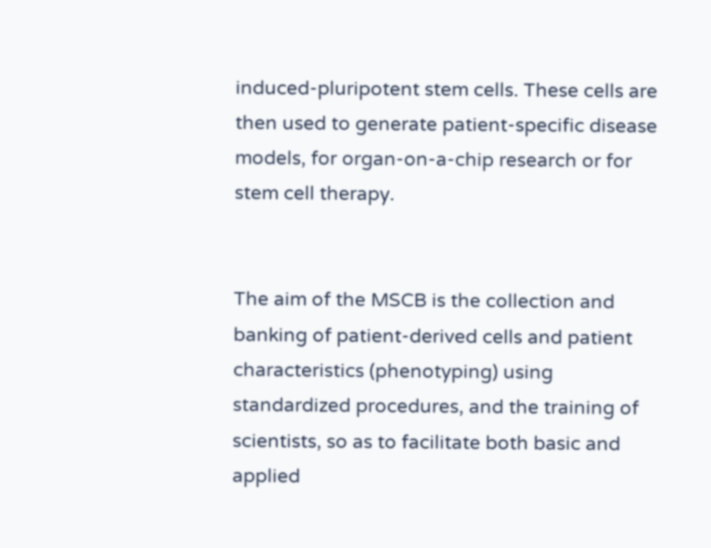induced-pluripotent stem cells. These cells are then used to generate patient-specific disease models, for organ-on-a-chip research or for stem cell therapy.


The aim of the MSCB is the collection and banking of patient-derived cells and patient characteristics (phenotyping) using standardized procedures, and the training of scientists, so as to facilitate both basic and applied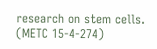research on stem cells. (METC 15-4-274)